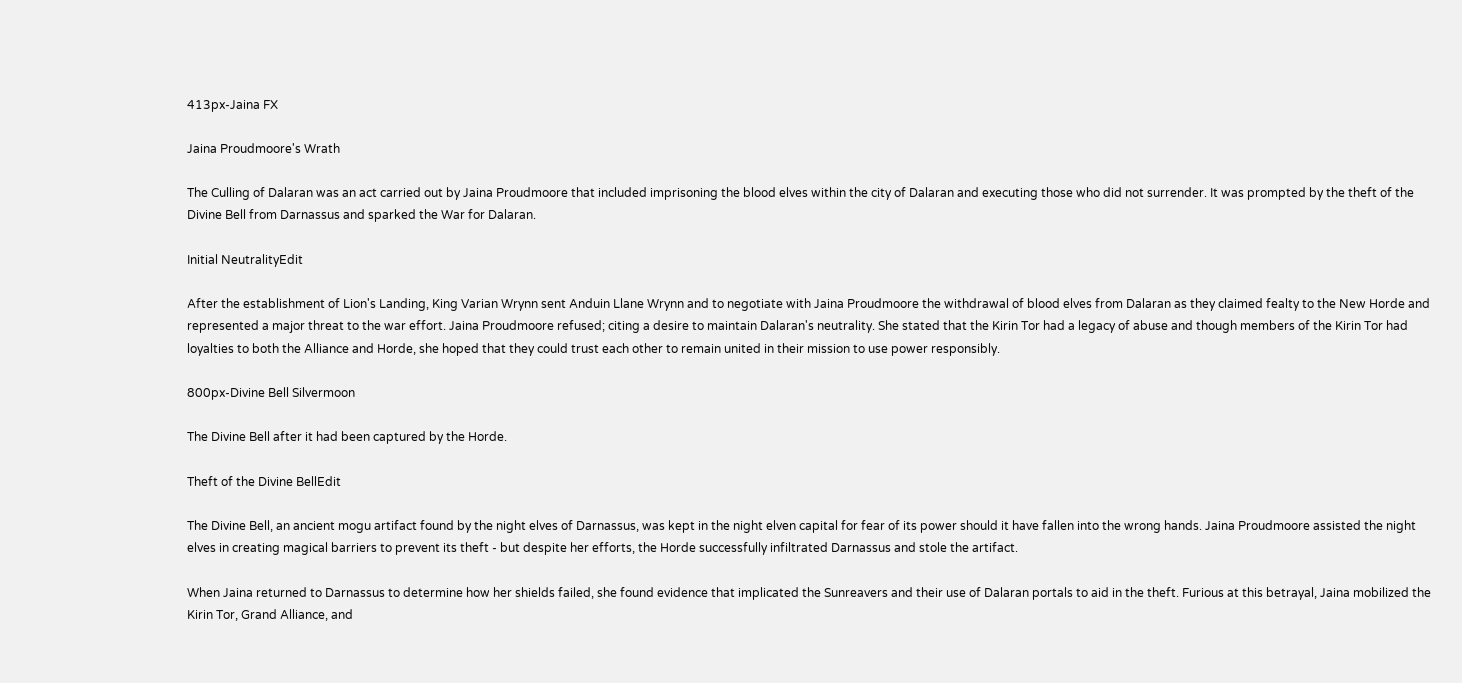413px-Jaina FX

Jaina Proudmoore's Wrath

The Culling of Dalaran was an act carried out by Jaina Proudmoore that included imprisoning the blood elves within the city of Dalaran and executing those who did not surrender. It was prompted by the theft of the Divine Bell from Darnassus and sparked the War for Dalaran.

Initial NeutralityEdit

After the establishment of Lion's Landing, King Varian Wrynn sent Anduin Llane Wrynn and to negotiate with Jaina Proudmoore the withdrawal of blood elves from Dalaran as they claimed fealty to the New Horde and represented a major threat to the war effort. Jaina Proudmoore refused; citing a desire to maintain Dalaran's neutrality. She stated that the Kirin Tor had a legacy of abuse and though members of the Kirin Tor had loyalties to both the Alliance and Horde, she hoped that they could trust each other to remain united in their mission to use power responsibly.

800px-Divine Bell Silvermoon

The Divine Bell after it had been captured by the Horde.

Theft of the Divine BellEdit

The Divine Bell, an ancient mogu artifact found by the night elves of Darnassus, was kept in the night elven capital for fear of its power should it have fallen into the wrong hands. Jaina Proudmoore assisted the night elves in creating magical barriers to prevent its theft - but despite her efforts, the Horde successfully infiltrated Darnassus and stole the artifact.

When Jaina returned to Darnassus to determine how her shields failed, she found evidence that implicated the Sunreavers and their use of Dalaran portals to aid in the theft. Furious at this betrayal, Jaina mobilized the Kirin Tor, Grand Alliance, and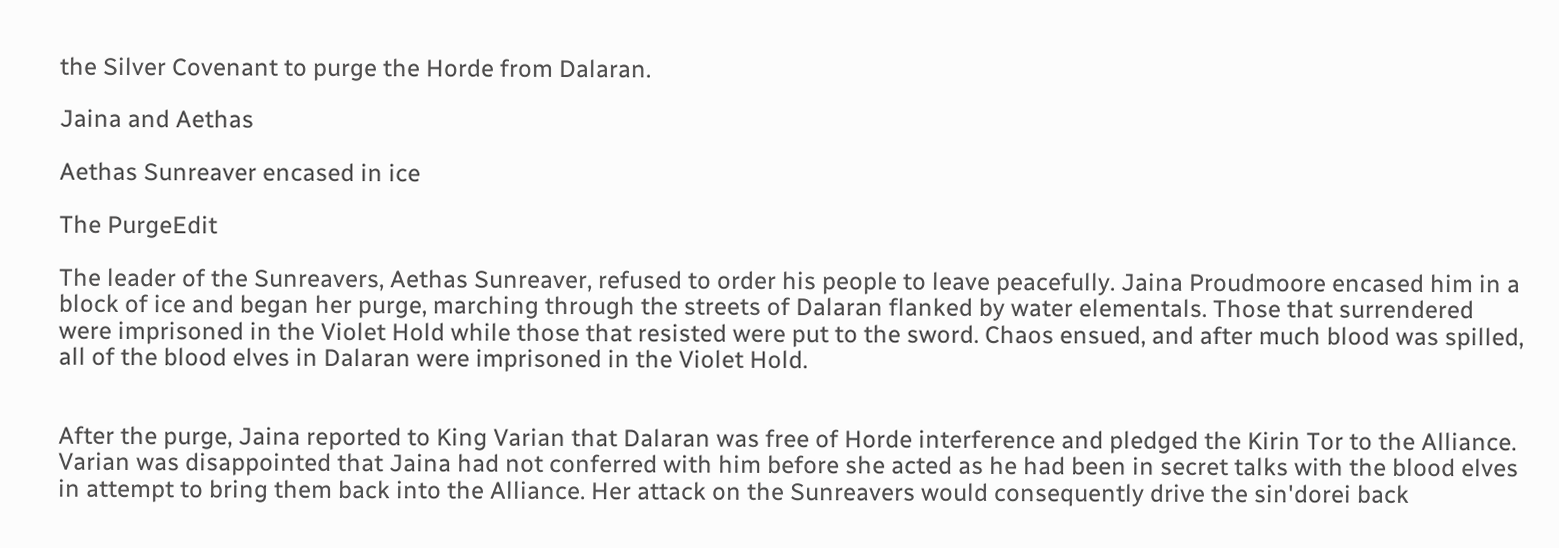the Silver Covenant to purge the Horde from Dalaran.

Jaina and Aethas

Aethas Sunreaver encased in ice

The PurgeEdit

The leader of the Sunreavers, Aethas Sunreaver, refused to order his people to leave peacefully. Jaina Proudmoore encased him in a block of ice and began her purge, marching through the streets of Dalaran flanked by water elementals. Those that surrendered were imprisoned in the Violet Hold while those that resisted were put to the sword. Chaos ensued, and after much blood was spilled, all of the blood elves in Dalaran were imprisoned in the Violet Hold.


After the purge, Jaina reported to King Varian that Dalaran was free of Horde interference and pledged the Kirin Tor to the Alliance. Varian was disappointed that Jaina had not conferred with him before she acted as he had been in secret talks with the blood elves in attempt to bring them back into the Alliance. Her attack on the Sunreavers would consequently drive the sin'dorei back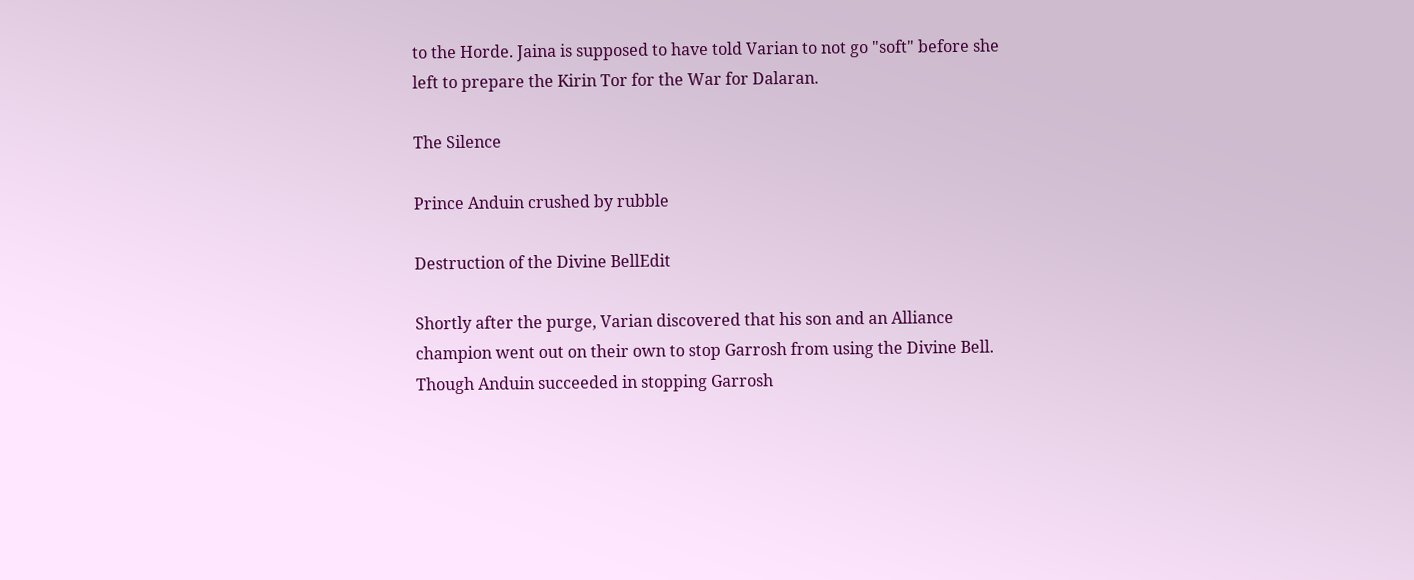to the Horde. Jaina is supposed to have told Varian to not go "soft" before she left to prepare the Kirin Tor for the War for Dalaran.

The Silence

Prince Anduin crushed by rubble

Destruction of the Divine BellEdit

Shortly after the purge, Varian discovered that his son and an Alliance champion went out on their own to stop Garrosh from using the Divine Bell. Though Anduin succeeded in stopping Garrosh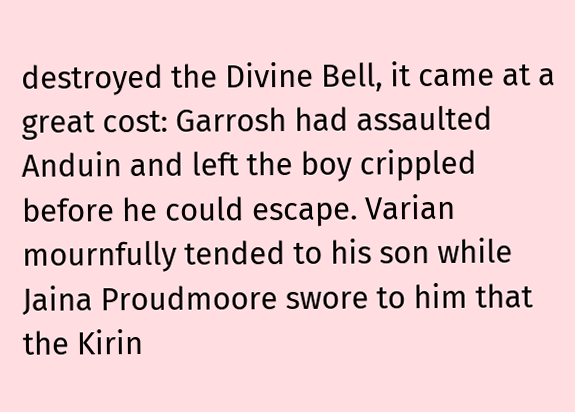destroyed the Divine Bell, it came at a great cost: Garrosh had assaulted Anduin and left the boy crippled before he could escape. Varian mournfully tended to his son while Jaina Proudmoore swore to him that the Kirin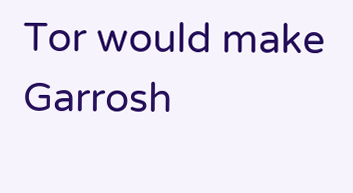Tor would make Garrosh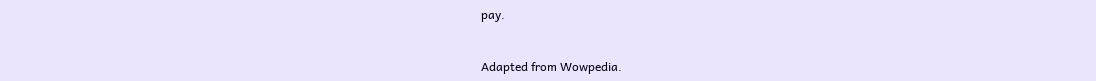pay.


Adapted from Wowpedia.